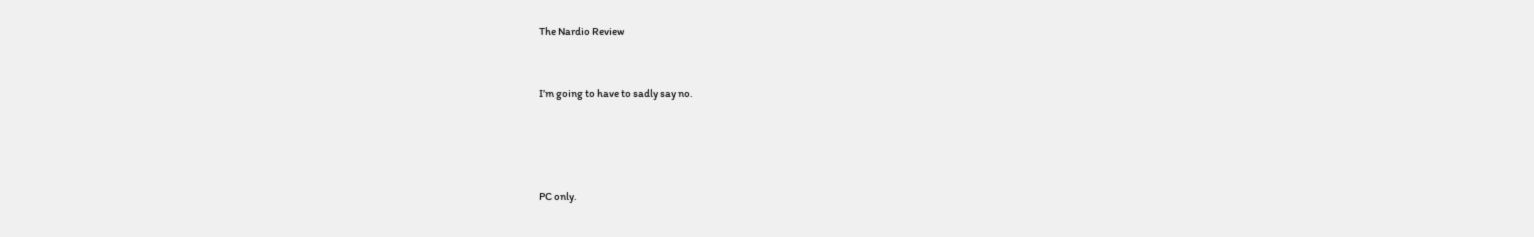The Nardio Review


I’m going to have to sadly say no.




PC only.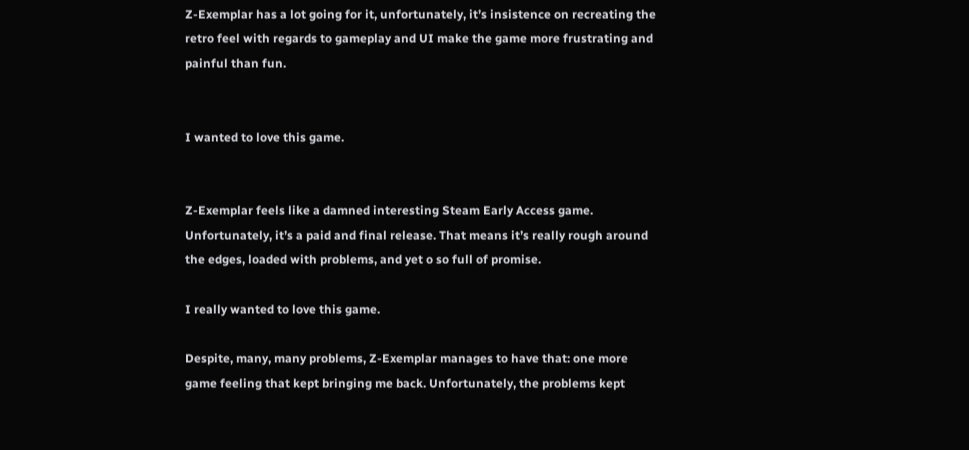Z-Exemplar has a lot going for it, unfortunately, it’s insistence on recreating the retro feel with regards to gameplay and UI make the game more frustrating and painful than fun.


I wanted to love this game.


Z-Exemplar feels like a damned interesting Steam Early Access game. Unfortunately, it’s a paid and final release. That means it’s really rough around the edges, loaded with problems, and yet o so full of promise.

I really wanted to love this game.

Despite, many, many problems, Z-Exemplar manages to have that: one more game feeling that kept bringing me back. Unfortunately, the problems kept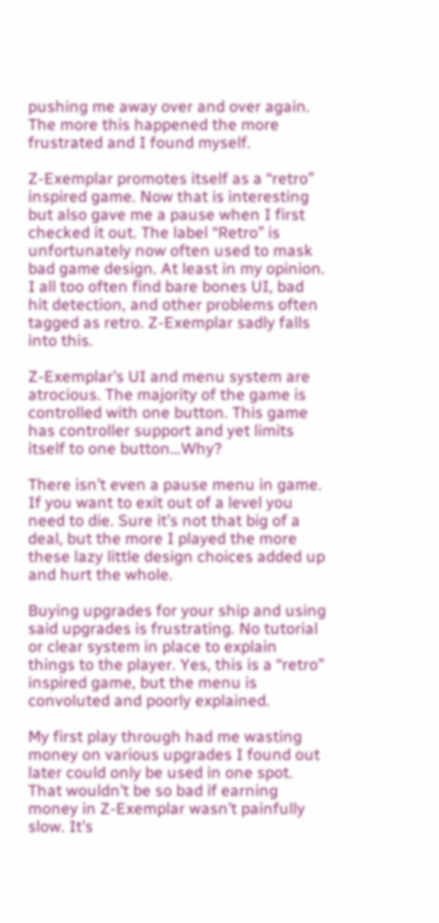pushing me away over and over again. The more this happened the more frustrated and I found myself.

Z-Exemplar promotes itself as a “retro” inspired game. Now that is interesting but also gave me a pause when I first checked it out. The label “Retro” is unfortunately now often used to mask bad game design. At least in my opinion. I all too often find bare bones UI, bad hit detection, and other problems often tagged as retro. Z-Exemplar sadly falls into this.

Z-Exemplar’s UI and menu system are atrocious. The majority of the game is controlled with one button. This game has controller support and yet limits itself to one button…Why?

There isn’t even a pause menu in game. If you want to exit out of a level you need to die. Sure it’s not that big of a deal, but the more I played the more these lazy little design choices added up and hurt the whole.

Buying upgrades for your ship and using said upgrades is frustrating. No tutorial or clear system in place to explain things to the player. Yes, this is a “retro” inspired game, but the menu is convoluted and poorly explained.

My first play through had me wasting money on various upgrades I found out later could only be used in one spot. That wouldn’t be so bad if earning money in Z-Exemplar wasn’t painfully slow. It’s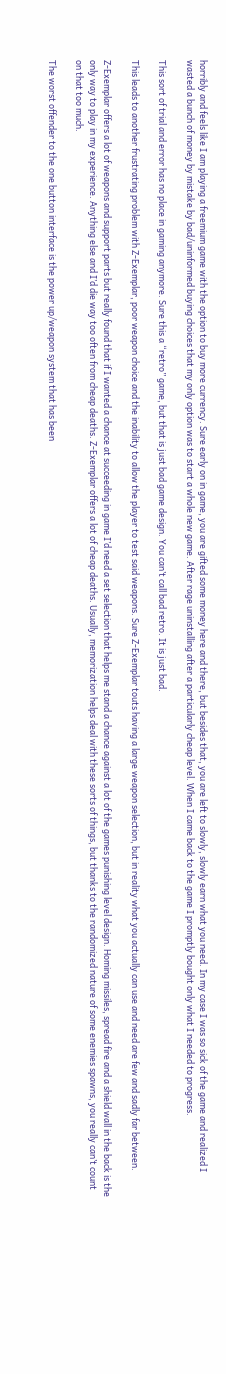horribly and feels like I am playing a freemium game with the option to buy more currency. Sure early on in game, you are gifted some money here and there, but besides that, you are left to slowly, slowly earn what you need. In my case I was so sick of the game and realized I wasted a bunch of money by mistake by bad/uninformed buying choices that my only option was to start a whole new game. After rage uninstalling after a particularly cheap level. When I came back to the game I promptly bought only what I needed to progress.

This sort of trial and error has no place in gaming anymore. Sure this a “retro” game, but that is just bad game design. You can’t call bad retro. It is just bad.

This leads to another frustrating problem with Z-Exemplar, poor weapon choice and the inability to allow the player to test said weapons. Sure Z-Exemplar touts having a large weapon selection, but in reality what you actually can use and need are few and sadly far between.

Z-Exemplar offers a lot of weapons and support parts but really found that if I wanted a chance at succeeding in game I’d need a set selection that helps me stand a chance against a lot of the games punishing level design. Homing missiles, spread fire and a shield wall in the back is the only way to play in my experience. Anything else and I’d die way too often from cheap deaths. Z-Exemplar offers a lot of cheap deaths. Usually, memorization helps deal with these sorts of things, but thanks to the randomized nature of some enemies spawns, you really can’t count on that too much.

The worst offender to the one button interface is the power up/weapon system that has been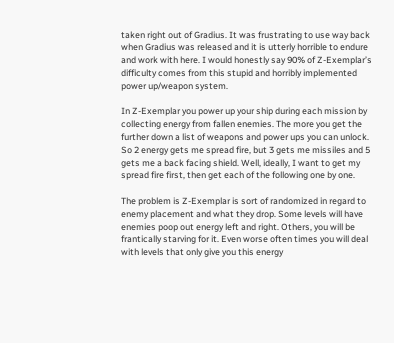taken right out of Gradius. It was frustrating to use way back when Gradius was released and it is utterly horrible to endure and work with here. I would honestly say 90% of Z-Exemplar’s difficulty comes from this stupid and horribly implemented power up/weapon system.

In Z-Exemplar you power up your ship during each mission by collecting energy from fallen enemies. The more you get the further down a list of weapons and power ups you can unlock. So 2 energy gets me spread fire, but 3 gets me missiles and 5 gets me a back facing shield. Well, ideally, I want to get my spread fire first, then get each of the following one by one.

The problem is Z-Exemplar is sort of randomized in regard to enemy placement and what they drop. Some levels will have enemies poop out energy left and right. Others, you will be frantically starving for it. Even worse often times you will deal with levels that only give you this energy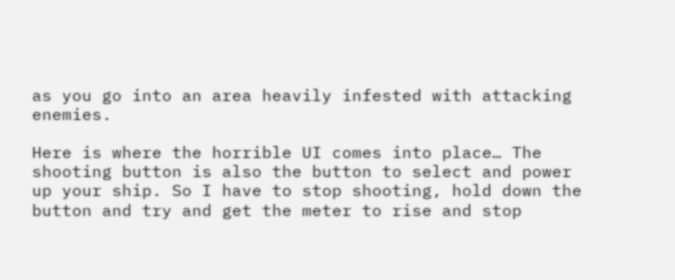as you go into an area heavily infested with attacking enemies.

Here is where the horrible UI comes into place… The shooting button is also the button to select and power up your ship. So I have to stop shooting, hold down the button and try and get the meter to rise and stop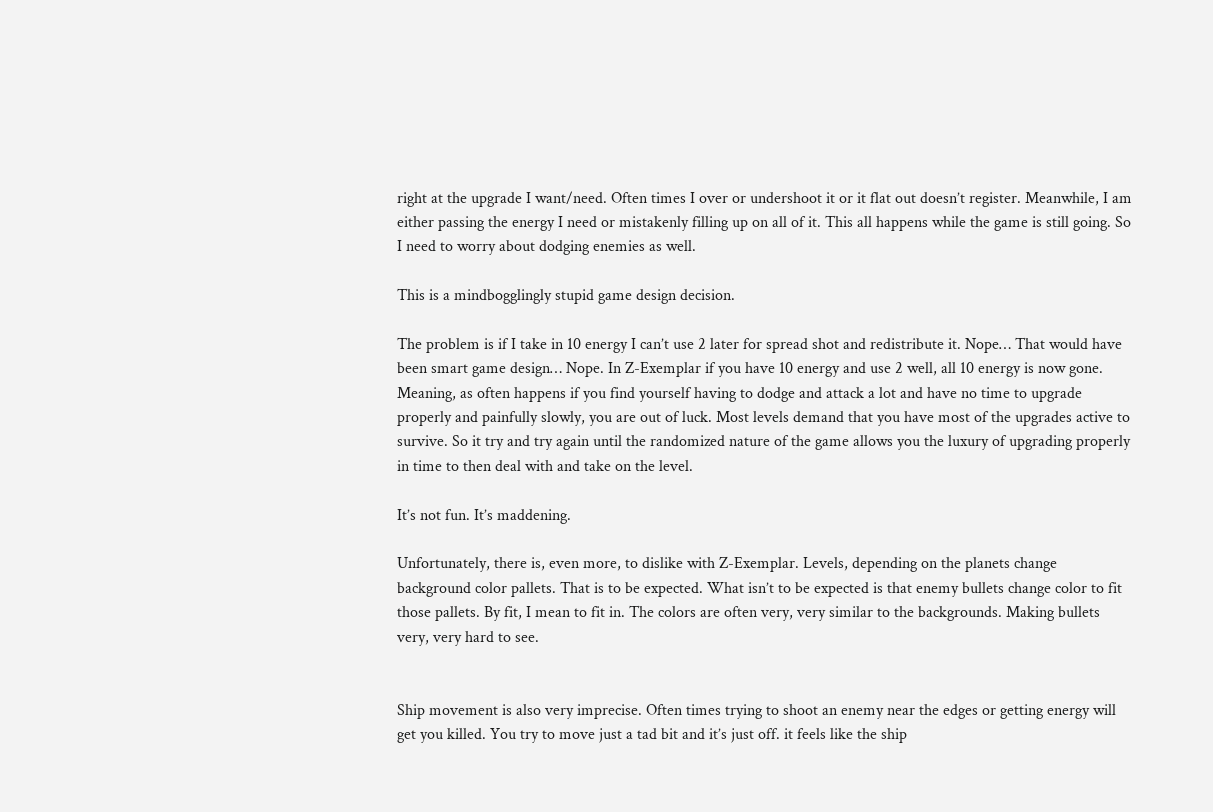right at the upgrade I want/need. Often times I over or undershoot it or it flat out doesn’t register. Meanwhile, I am either passing the energy I need or mistakenly filling up on all of it. This all happens while the game is still going. So I need to worry about dodging enemies as well.

This is a mindbogglingly stupid game design decision.

The problem is if I take in 10 energy I can’t use 2 later for spread shot and redistribute it. Nope… That would have been smart game design… Nope. In Z-Exemplar if you have 10 energy and use 2 well, all 10 energy is now gone.  Meaning, as often happens if you find yourself having to dodge and attack a lot and have no time to upgrade properly and painfully slowly, you are out of luck. Most levels demand that you have most of the upgrades active to survive. So it try and try again until the randomized nature of the game allows you the luxury of upgrading properly in time to then deal with and take on the level.

It’s not fun. It’s maddening.

Unfortunately, there is, even more, to dislike with Z-Exemplar. Levels, depending on the planets change background color pallets. That is to be expected. What isn’t to be expected is that enemy bullets change color to fit those pallets. By fit, I mean to fit in. The colors are often very, very similar to the backgrounds. Making bullets very, very hard to see.


Ship movement is also very imprecise. Often times trying to shoot an enemy near the edges or getting energy will get you killed. You try to move just a tad bit and it’s just off. it feels like the ship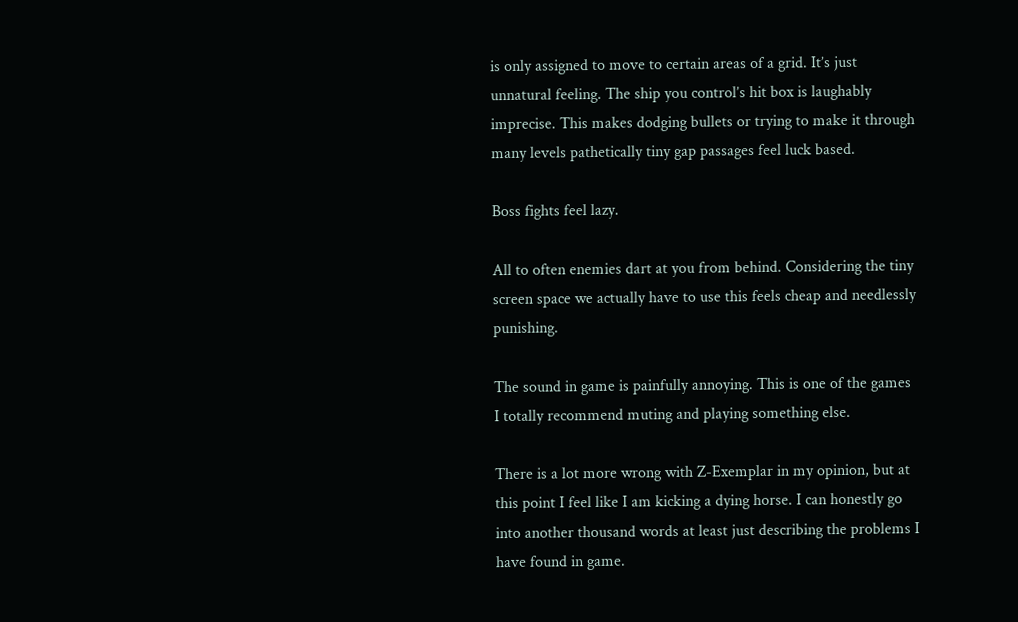is only assigned to move to certain areas of a grid. It’s just unnatural feeling. The ship you control’s hit box is laughably imprecise. This makes dodging bullets or trying to make it through many levels pathetically tiny gap passages feel luck based.

Boss fights feel lazy.

All to often enemies dart at you from behind. Considering the tiny screen space we actually have to use this feels cheap and needlessly punishing.

The sound in game is painfully annoying. This is one of the games I totally recommend muting and playing something else.

There is a lot more wrong with Z-Exemplar in my opinion, but at this point I feel like I am kicking a dying horse. I can honestly go into another thousand words at least just describing the problems I have found in game.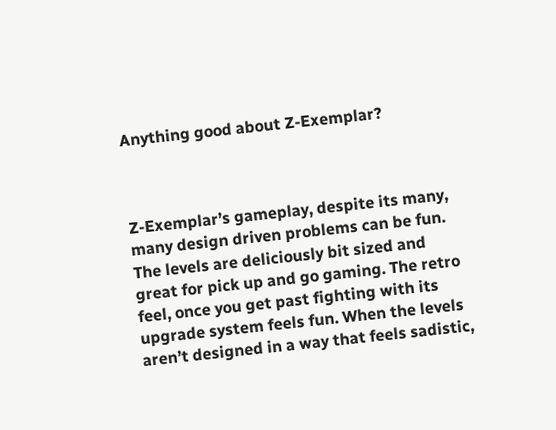Anything good about Z-Exemplar?



Z-Exemplar’s gameplay, despite its many, many design driven problems can be fun. The levels are deliciously bit sized and great for pick up and go gaming. The retro feel, once you get past fighting with its upgrade system feels fun. When the levels aren’t designed in a way that feels sadistic,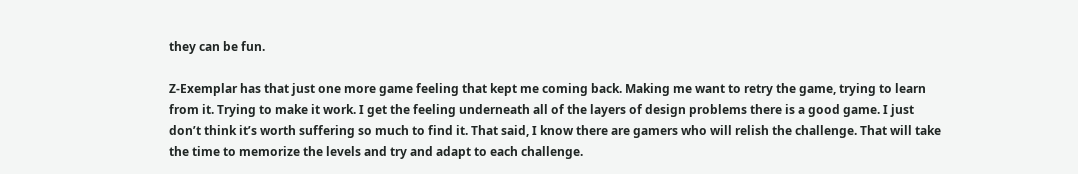they can be fun.

Z-Exemplar has that just one more game feeling that kept me coming back. Making me want to retry the game, trying to learn from it. Trying to make it work. I get the feeling underneath all of the layers of design problems there is a good game. I just don’t think it’s worth suffering so much to find it. That said, I know there are gamers who will relish the challenge. That will take the time to memorize the levels and try and adapt to each challenge.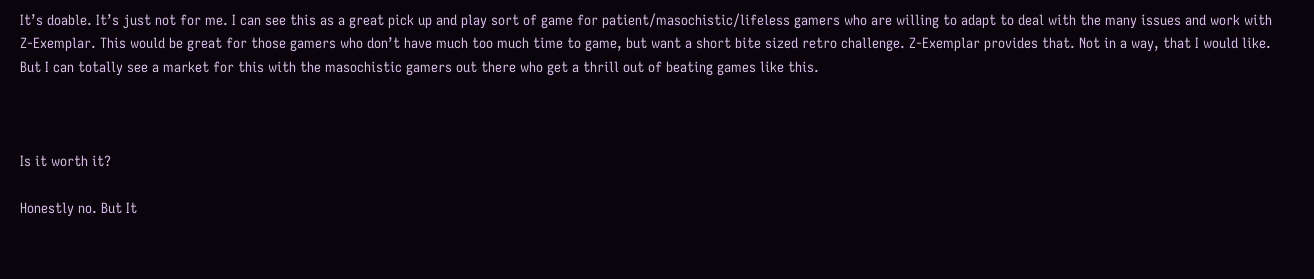It’s doable. It’s just not for me. I can see this as a great pick up and play sort of game for patient/masochistic/lifeless gamers who are willing to adapt to deal with the many issues and work with Z-Exemplar. This would be great for those gamers who don’t have much too much time to game, but want a short bite sized retro challenge. Z-Exemplar provides that. Not in a way, that I would like. But I can totally see a market for this with the masochistic gamers out there who get a thrill out of beating games like this.



Is it worth it?

Honestly no. But It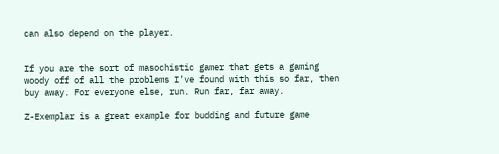can also depend on the player.


If you are the sort of masochistic gamer that gets a gaming woody off of all the problems I’ve found with this so far, then buy away. For everyone else, run. Run far, far away.

Z-Exemplar is a great example for budding and future game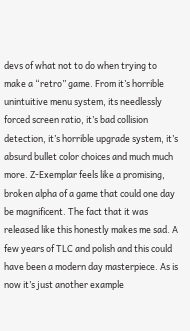devs of what not to do when trying to make a “retro” game. From it’s horrible unintuitive menu system, its needlessly forced screen ratio, it’s bad collision detection, it’s horrible upgrade system, it’s absurd bullet color choices and much much more. Z-Exemplar feels like a promising, broken alpha of a game that could one day be magnificent. The fact that it was released like this honestly makes me sad. A few years of TLC and polish and this could have been a modern day masterpiece. As is now it’s just another example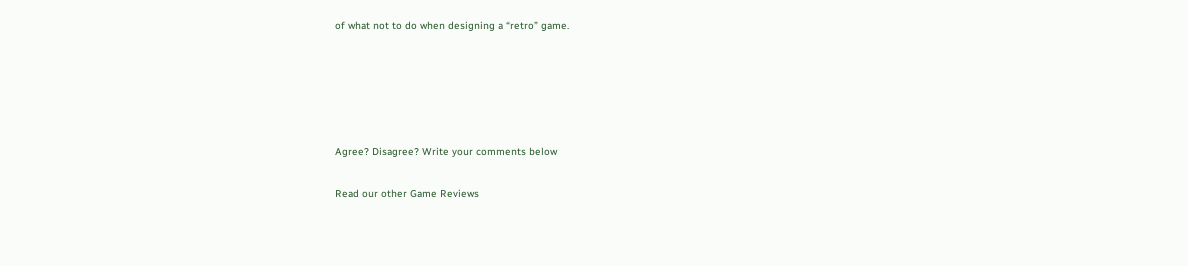of what not to do when designing a “retro” game.





Agree? Disagree? Write your comments below

Read our other Game Reviews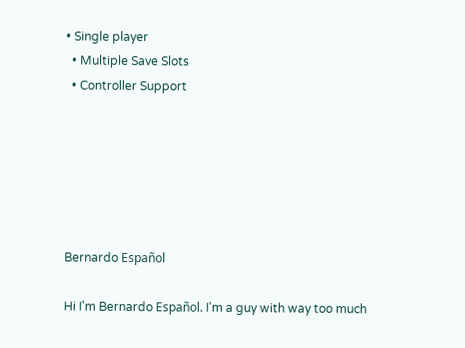• Single player
  • Multiple Save Slots
  • Controller Support






Bernardo Español

Hi I'm Bernardo Español. I'm a guy with way too much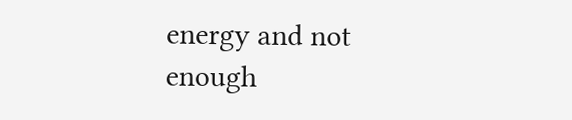energy and not enough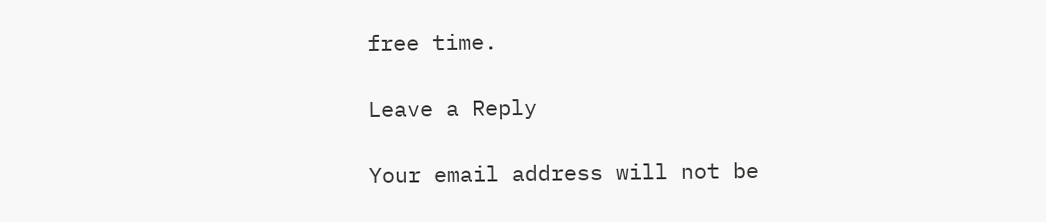free time.

Leave a Reply

Your email address will not be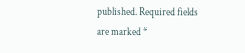published. Required fields are marked *